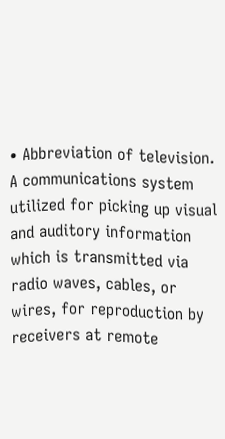• Abbreviation of television. A communications system utilized for picking up visual and auditory information which is transmitted via radio waves, cables, or wires, for reproduction by receivers at remote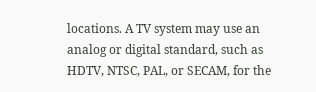locations. A TV system may use an analog or digital standard, such as HDTV, NTSC, PAL, or SECAM, for the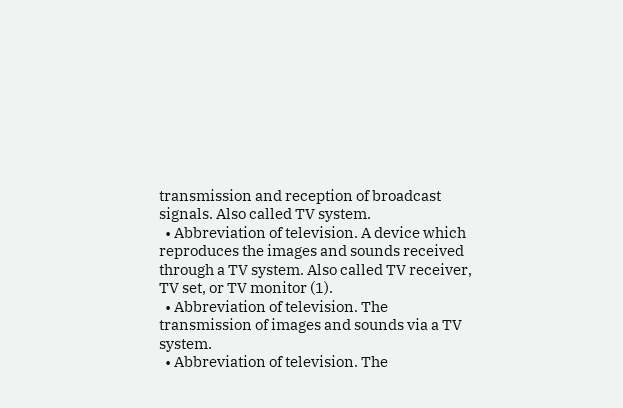transmission and reception of broadcast signals. Also called TV system.
  • Abbreviation of television. A device which reproduces the images and sounds received through a TV system. Also called TV receiver, TV set, or TV monitor (1).
  • Abbreviation of television. The transmission of images and sounds via a TV system.
  • Abbreviation of television. The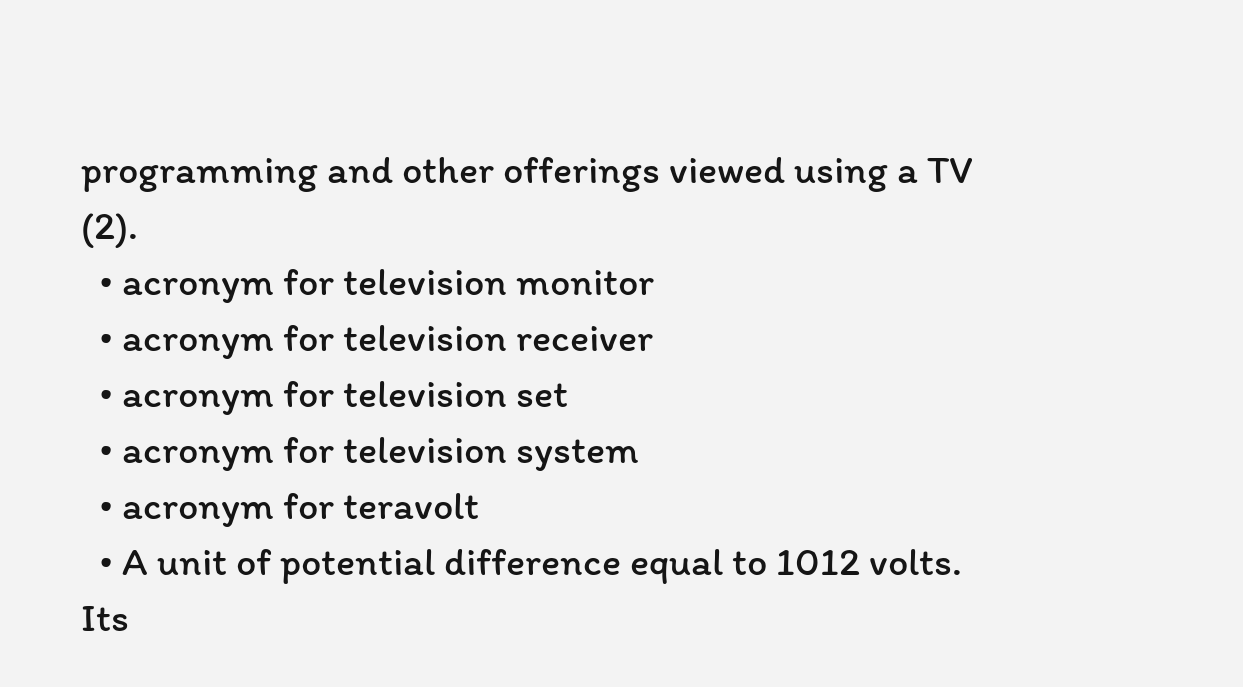programming and other offerings viewed using a TV (2).
  • acronym for television monitor
  • acronym for television receiver
  • acronym for television set
  • acronym for television system
  • acronym for teravolt
  • A unit of potential difference equal to 1012 volts. Its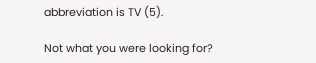abbreviation is TV (5).

Not what you were looking for?